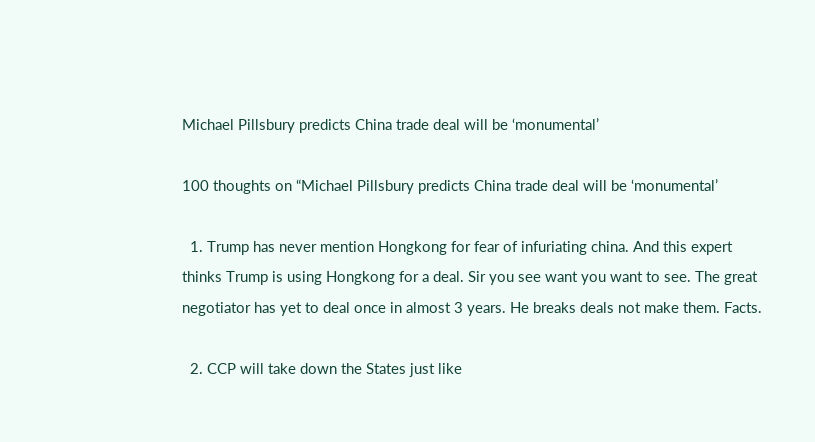Michael Pillsbury predicts China trade deal will be ‘monumental’

100 thoughts on “Michael Pillsbury predicts China trade deal will be ‘monumental’

  1. Trump has never mention Hongkong for fear of infuriating china. And this expert thinks Trump is using Hongkong for a deal. Sir you see want you want to see. The great negotiator has yet to deal once in almost 3 years. He breaks deals not make them. Facts.

  2. CCP will take down the States just like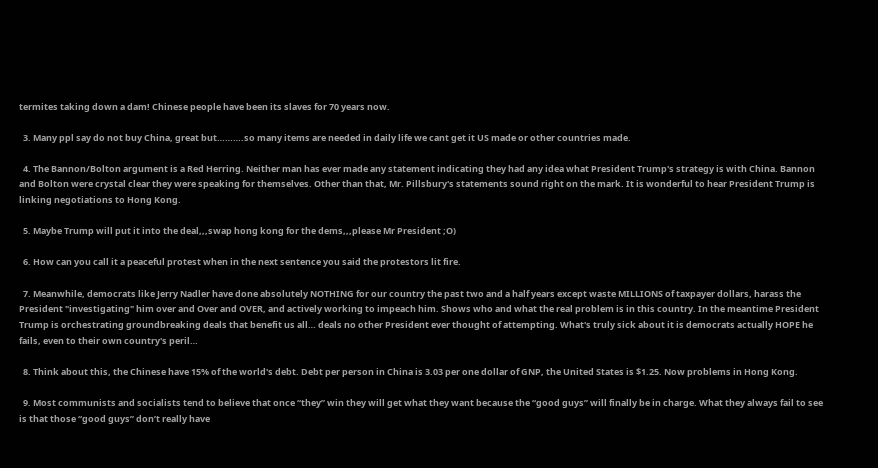termites taking down a dam! Chinese people have been its slaves for 70 years now.

  3. Many ppl say do not buy China, great but……….so many items are needed in daily life we cant get it US made or other countries made.

  4. The Bannon/Bolton argument is a Red Herring. Neither man has ever made any statement indicating they had any idea what President Trump's strategy is with China. Bannon and Bolton were crystal clear they were speaking for themselves. Other than that, Mr. Pillsbury's statements sound right on the mark. It is wonderful to hear President Trump is linking negotiations to Hong Kong.

  5. Maybe Trump will put it into the deal,,,swap hong kong for the dems,,,please Mr President ;O)

  6. How can you call it a peaceful protest when in the next sentence you said the protestors lit fire.

  7. Meanwhile, democrats like Jerry Nadler have done absolutely NOTHING for our country the past two and a half years except waste MILLIONS of taxpayer dollars, harass the President "investigating" him over and Over and OVER, and actively working to impeach him. Shows who and what the real problem is in this country. In the meantime President Trump is orchestrating groundbreaking deals that benefit us all… deals no other President ever thought of attempting. What's truly sick about it is democrats actually HOPE he fails, even to their own country's peril…

  8. Think about this, the Chinese have 15% of the world's debt. Debt per person in China is 3.03 per one dollar of GNP, the United States is $1.25. Now problems in Hong Kong.

  9. Most communists and socialists tend to believe that once “they” win they will get what they want because the “good guys” will finally be in charge. What they always fail to see is that those “good guys” don’t really have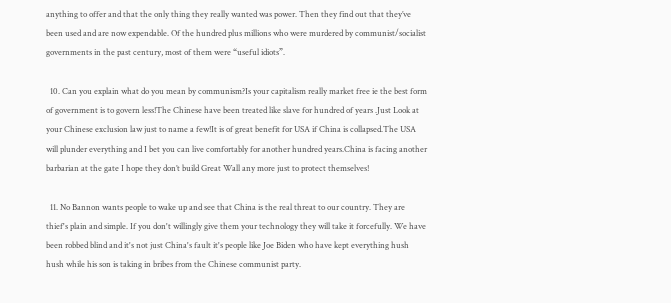anything to offer and that the only thing they really wanted was power. Then they find out that they’ve been used and are now expendable. Of the hundred plus millions who were murdered by communist/socialist governments in the past century, most of them were “useful idiots”.

  10. Can you explain what do you mean by communism?Is your capitalism really market free ie the best form of government is to govern less!The Chinese have been treated like slave for hundred of years .Just Look at your Chinese exclusion law just to name a few!It is of great benefit for USA if China is collapsed.The USA will plunder everything and I bet you can live comfortably for another hundred years.China is facing another barbarian at the gate I hope they don’t build Great Wall any more just to protect themselves!

  11. No Bannon wants people to wake up and see that China is the real threat to our country. They are thief's plain and simple. If you don't willingly give them your technology they will take it forcefully. We have been robbed blind and it's not just China's fault it's people like Joe Biden who have kept everything hush hush while his son is taking in bribes from the Chinese communist party.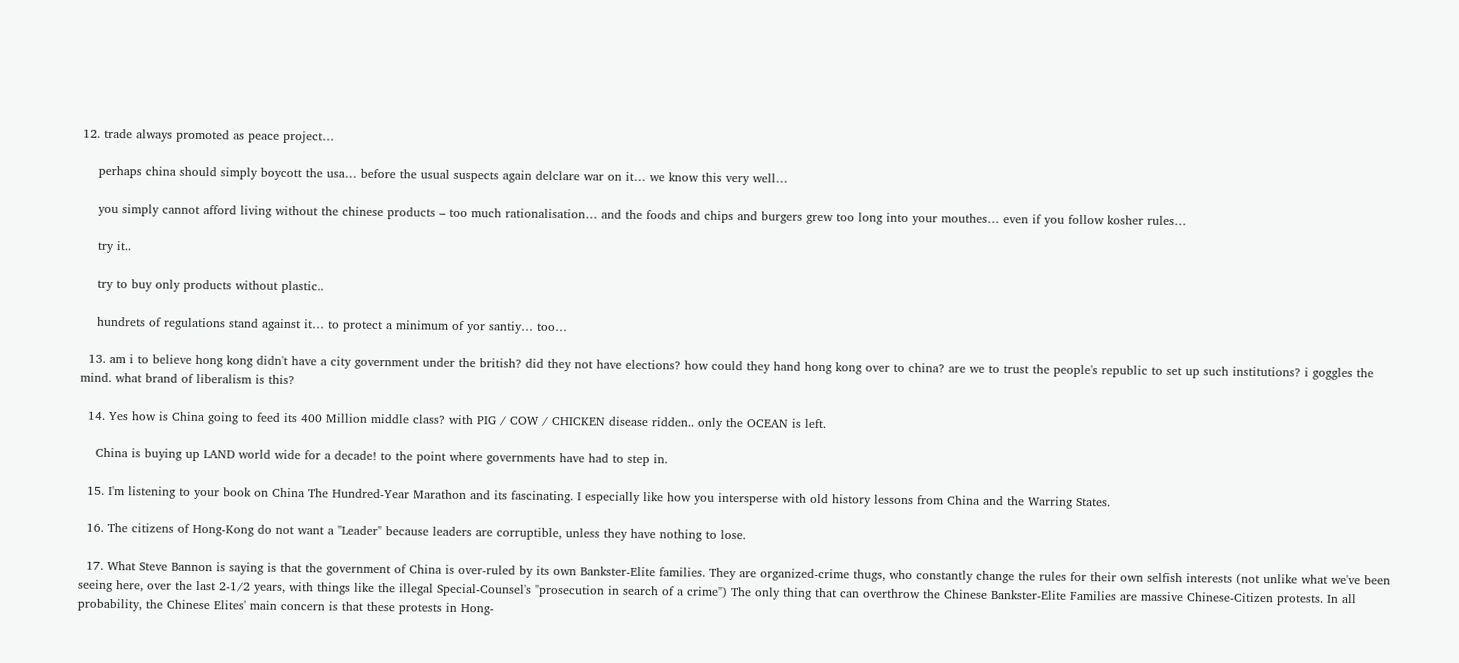12. trade always promoted as peace project…

    perhaps china should simply boycott the usa… before the usual suspects again delclare war on it… we know this very well…

    you simply cannot afford living without the chinese products – too much rationalisation… and the foods and chips and burgers grew too long into your mouthes… even if you follow kosher rules…

    try it..

    try to buy only products without plastic..

    hundrets of regulations stand against it… to protect a minimum of yor santiy… too…

  13. am i to believe hong kong didn't have a city government under the british? did they not have elections? how could they hand hong kong over to china? are we to trust the people's republic to set up such institutions? i goggles the mind. what brand of liberalism is this?

  14. Yes how is China going to feed its 400 Million middle class? with PIG / COW / CHICKEN disease ridden.. only the OCEAN is left.

    China is buying up LAND world wide for a decade! to the point where governments have had to step in.

  15. I'm listening to your book on China The Hundred-Year Marathon and its fascinating. I especially like how you intersperse with old history lessons from China and the Warring States.

  16. The citizens of Hong-Kong do not want a "Leader" because leaders are corruptible, unless they have nothing to lose.

  17. What Steve Bannon is saying is that the government of China is over-ruled by its own Bankster-Elite families. They are organized-crime thugs, who constantly change the rules for their own selfish interests (not unlike what we've been seeing here, over the last 2-1/2 years, with things like the illegal Special-Counsel's "prosecution in search of a crime") The only thing that can overthrow the Chinese Bankster-Elite Families are massive Chinese-Citizen protests. In all probability, the Chinese Elites' main concern is that these protests in Hong-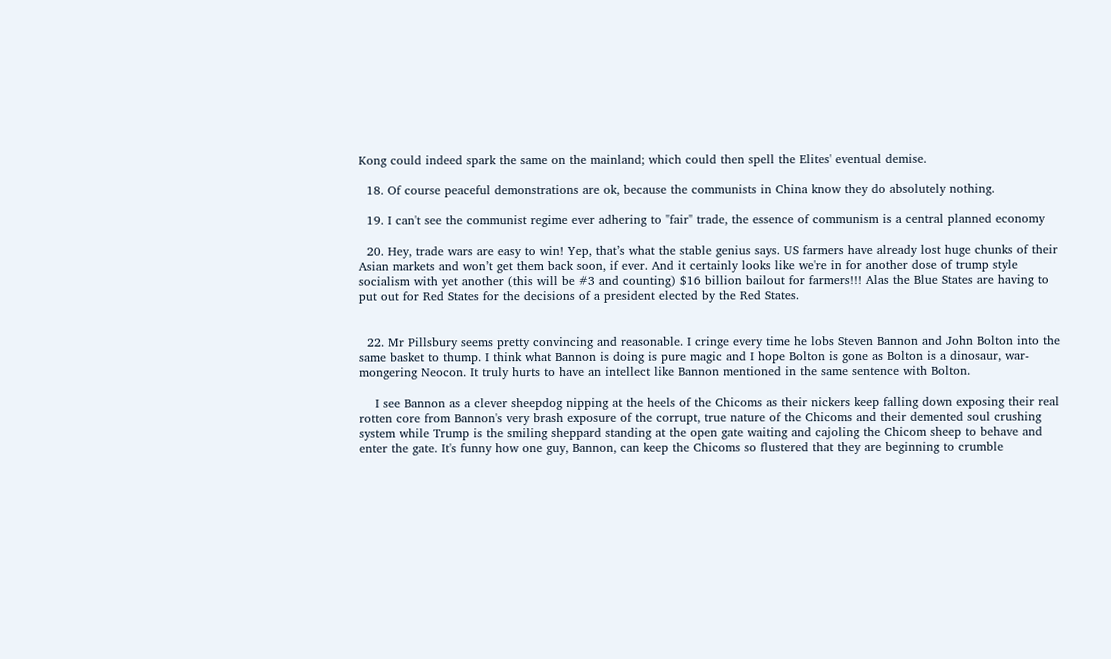Kong could indeed spark the same on the mainland; which could then spell the Elites' eventual demise.

  18. Of course peaceful demonstrations are ok, because the communists in China know they do absolutely nothing.

  19. I can't see the communist regime ever adhering to "fair" trade, the essence of communism is a central planned economy

  20. Hey, trade wars are easy to win! Yep, that’s what the stable genius says. US farmers have already lost huge chunks of their Asian markets and won’t get them back soon, if ever. And it certainly looks like we're in for another dose of trump style socialism with yet another (this will be #3 and counting) $16 billion bailout for farmers!!! Alas the Blue States are having to put out for Red States for the decisions of a president elected by the Red States.


  22. Mr Pillsbury seems pretty convincing and reasonable. I cringe every time he lobs Steven Bannon and John Bolton into the same basket to thump. I think what Bannon is doing is pure magic and I hope Bolton is gone as Bolton is a dinosaur, war-mongering Neocon. It truly hurts to have an intellect like Bannon mentioned in the same sentence with Bolton.

    I see Bannon as a clever sheepdog nipping at the heels of the Chicoms as their nickers keep falling down exposing their real rotten core from Bannon's very brash exposure of the corrupt, true nature of the Chicoms and their demented soul crushing system while Trump is the smiling sheppard standing at the open gate waiting and cajoling the Chicom sheep to behave and enter the gate. It's funny how one guy, Bannon, can keep the Chicoms so flustered that they are beginning to crumble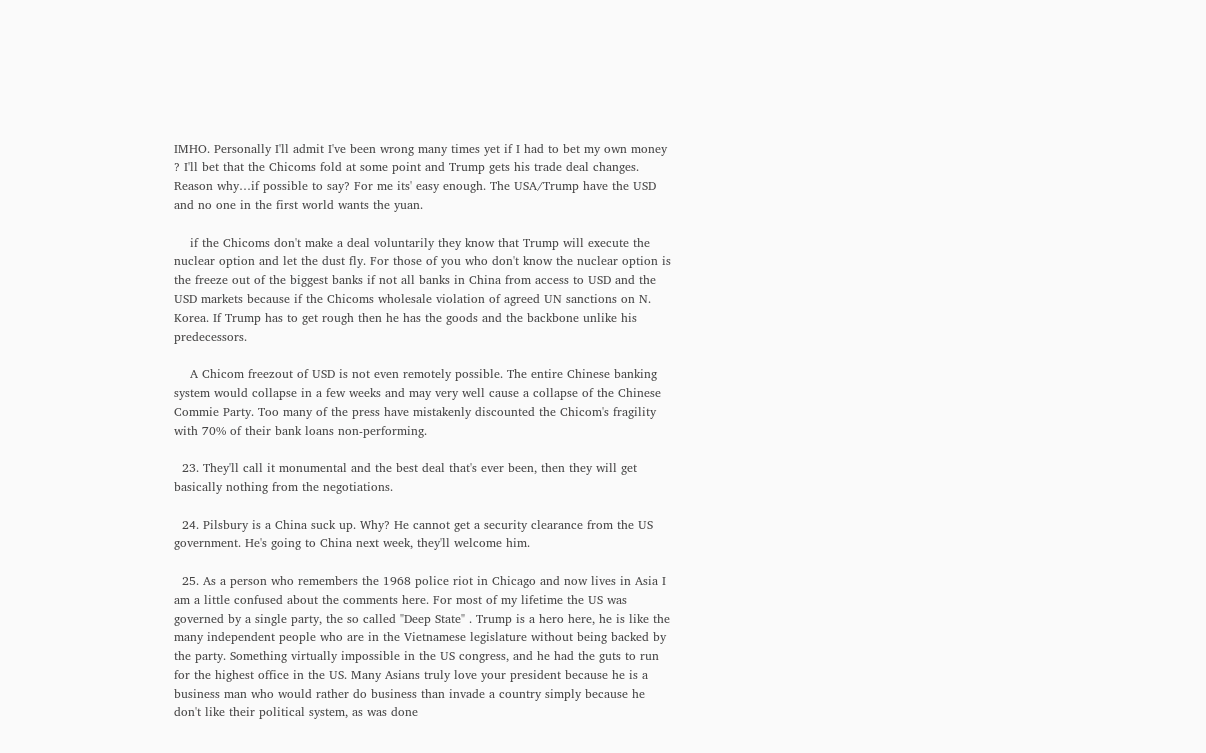IMHO. Personally I'll admit I've been wrong many times yet if I had to bet my own money ? I'll bet that the Chicoms fold at some point and Trump gets his trade deal changes. Reason why…if possible to say? For me its' easy enough. The USA/Trump have the USD and no one in the first world wants the yuan.

    if the Chicoms don't make a deal voluntarily they know that Trump will execute the nuclear option and let the dust fly. For those of you who don't know the nuclear option is the freeze out of the biggest banks if not all banks in China from access to USD and the USD markets because if the Chicoms wholesale violation of agreed UN sanctions on N. Korea. If Trump has to get rough then he has the goods and the backbone unlike his predecessors.

    A Chicom freezout of USD is not even remotely possible. The entire Chinese banking system would collapse in a few weeks and may very well cause a collapse of the Chinese Commie Party. Too many of the press have mistakenly discounted the Chicom's fragility with 70% of their bank loans non-performing.

  23. They'll call it monumental and the best deal that's ever been, then they will get basically nothing from the negotiations.

  24. Pilsbury is a China suck up. Why? He cannot get a security clearance from the US government. He's going to China next week, they'll welcome him.

  25. As a person who remembers the 1968 police riot in Chicago and now lives in Asia I am a little confused about the comments here. For most of my lifetime the US was governed by a single party, the so called "Deep State" . Trump is a hero here, he is like the many independent people who are in the Vietnamese legislature without being backed by the party. Something virtually impossible in the US congress, and he had the guts to run for the highest office in the US. Many Asians truly love your president because he is a business man who would rather do business than invade a country simply because he don't like their political system, as was done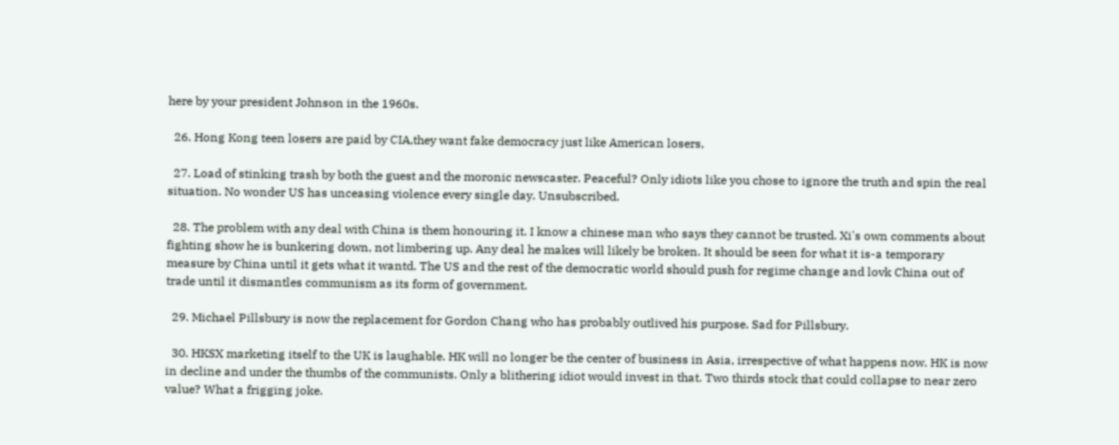here by your president Johnson in the 1960s.

  26. Hong Kong teen losers are paid by CIA,they want fake democracy just like American losers,

  27. Load of stinking trash by both the guest and the moronic newscaster. Peaceful? Only idiots like you chose to ignore the truth and spin the real situation. No wonder US has unceasing violence every single day. Unsubscribed.

  28. The problem with any deal with China is them honouring it. I know a chinese man who says they cannot be trusted. Xi's own comments about fighting show he is bunkering down, not limbering up. Any deal he makes will likely be broken. It should be seen for what it is-a temporary measure by China until it gets what it wantd. The US and the rest of the democratic world should push for regime change and lovk China out of trade until it dismantles communism as its form of government.

  29. Michael Pillsbury is now the replacement for Gordon Chang who has probably outlived his purpose. Sad for Pillsbury.

  30. HKSX marketing itself to the UK is laughable. HK will no longer be the center of business in Asia, irrespective of what happens now. HK is now in decline and under the thumbs of the communists. Only a blithering idiot would invest in that. Two thirds stock that could collapse to near zero value? What a frigging joke.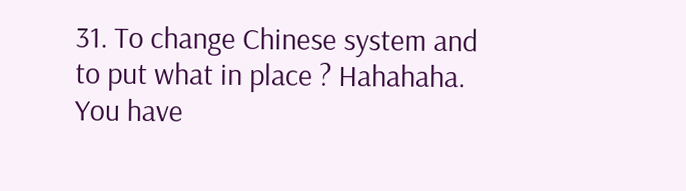31. To change Chinese system and to put what in place ? Hahahaha. You have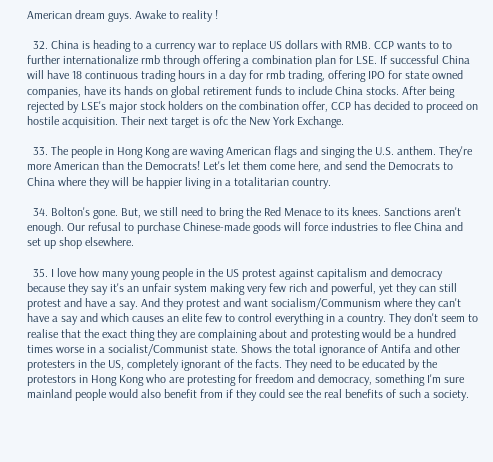American dream guys. Awake to reality !

  32. China is heading to a currency war to replace US dollars with RMB. CCP wants to to further internationalize rmb through offering a combination plan for LSE. If successful China will have 18 continuous trading hours in a day for rmb trading, offering IPO for state owned companies, have its hands on global retirement funds to include China stocks. After being rejected by LSE's major stock holders on the combination offer, CCP has decided to proceed on hostile acquisition. Their next target is ofc the New York Exchange.

  33. The people in Hong Kong are waving American flags and singing the U.S. anthem. They're more American than the Democrats! Let's let them come here, and send the Democrats to China where they will be happier living in a totalitarian country.

  34. Bolton's gone. But, we still need to bring the Red Menace to its knees. Sanctions aren't enough. Our refusal to purchase Chinese-made goods will force industries to flee China and set up shop elsewhere.

  35. I love how many young people in the US protest against capitalism and democracy because they say it's an unfair system making very few rich and powerful, yet they can still protest and have a say. And they protest and want socialism/Communism where they can't have a say and which causes an elite few to control everything in a country. They don't seem to realise that the exact thing they are complaining about and protesting would be a hundred times worse in a socialist/Communist state. Shows the total ignorance of Antifa and other protesters in the US, completely ignorant of the facts. They need to be educated by the protestors in Hong Kong who are protesting for freedom and democracy, something I'm sure mainland people would also benefit from if they could see the real benefits of such a society.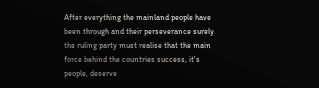After everything the mainland people have been through and their perseverance surely the ruling party must realise that the main force behind the countries success, it's people, deserve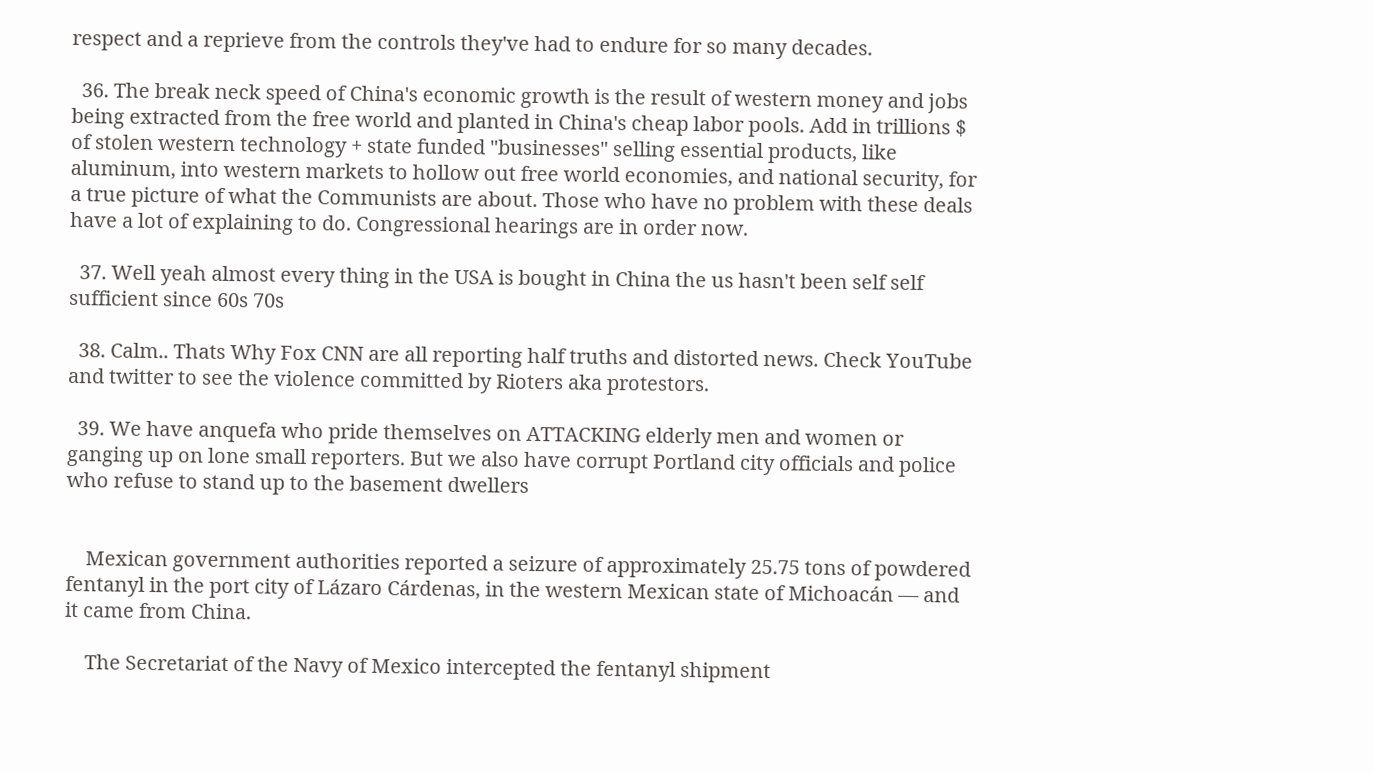respect and a reprieve from the controls they've had to endure for so many decades.

  36. The break neck speed of China's economic growth is the result of western money and jobs being extracted from the free world and planted in China's cheap labor pools. Add in trillions $ of stolen western technology + state funded "businesses" selling essential products, like aluminum, into western markets to hollow out free world economies, and national security, for a true picture of what the Communists are about. Those who have no problem with these deals have a lot of explaining to do. Congressional hearings are in order now.

  37. Well yeah almost every thing in the USA is bought in China the us hasn't been self self sufficient since 60s 70s

  38. Calm.. Thats Why Fox CNN are all reporting half truths and distorted news. Check YouTube and twitter to see the violence committed by Rioters aka protestors.

  39. We have anquefa who pride themselves on ATTACKING elderly men and women or ganging up on lone small reporters. But we also have corrupt Portland city officials and police who refuse to stand up to the basement dwellers


    Mexican government authorities reported a seizure of approximately 25.75 tons of powdered fentanyl in the port city of Lázaro Cárdenas, in the western Mexican state of Michoacán — and it came from China.

    The Secretariat of the Navy of Mexico intercepted the fentanyl shipment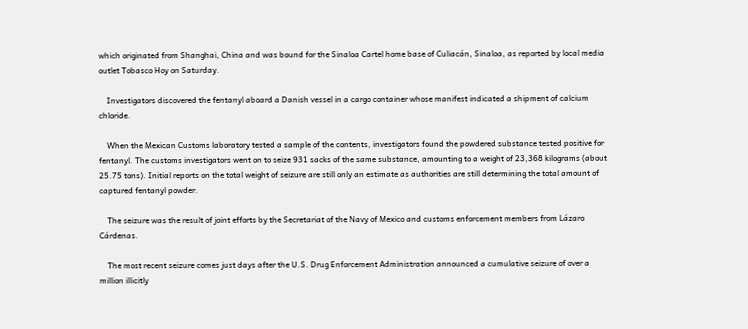which originated from Shanghai, China and was bound for the Sinaloa Cartel home base of Culiacán, Sinaloa, as reported by local media outlet Tobasco Hoy on Saturday.

    Investigators discovered the fentanyl aboard a Danish vessel in a cargo container whose manifest indicated a shipment of calcium chloride.

    When the Mexican Customs laboratory tested a sample of the contents, investigators found the powdered substance tested positive for fentanyl. The customs investigators went on to seize 931 sacks of the same substance, amounting to a weight of 23,368 kilograms (about 25.75 tons). Initial reports on the total weight of seizure are still only an estimate as authorities are still determining the total amount of captured fentanyl powder.

    The seizure was the result of joint efforts by the Secretariat of the Navy of Mexico and customs enforcement members from Lázaro Cárdenas.

    The most recent seizure comes just days after the U.S. Drug Enforcement Administration announced a cumulative seizure of over a million illicitly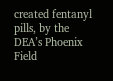created fentanyl pills, by the DEA’s Phoenix Field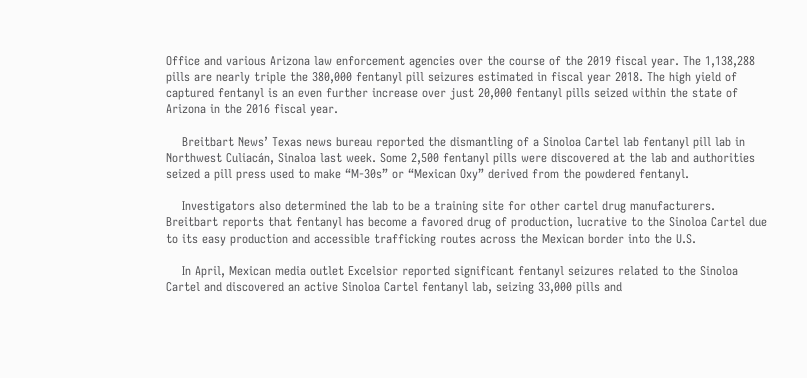Office and various Arizona law enforcement agencies over the course of the 2019 fiscal year. The 1,138,288 pills are nearly triple the 380,000 fentanyl pill seizures estimated in fiscal year 2018. The high yield of captured fentanyl is an even further increase over just 20,000 fentanyl pills seized within the state of Arizona in the 2016 fiscal year.

    Breitbart News’ Texas news bureau reported the dismantling of a Sinoloa Cartel lab fentanyl pill lab in Northwest Culiacán, Sinaloa last week. Some 2,500 fentanyl pills were discovered at the lab and authorities seized a pill press used to make “M-30s” or “Mexican Oxy” derived from the powdered fentanyl.

    Investigators also determined the lab to be a training site for other cartel drug manufacturers. Breitbart reports that fentanyl has become a favored drug of production, lucrative to the Sinoloa Cartel due to its easy production and accessible trafficking routes across the Mexican border into the U.S.

    In April, Mexican media outlet Excelsior reported significant fentanyl seizures related to the Sinoloa Cartel and discovered an active Sinoloa Cartel fentanyl lab, seizing 33,000 pills and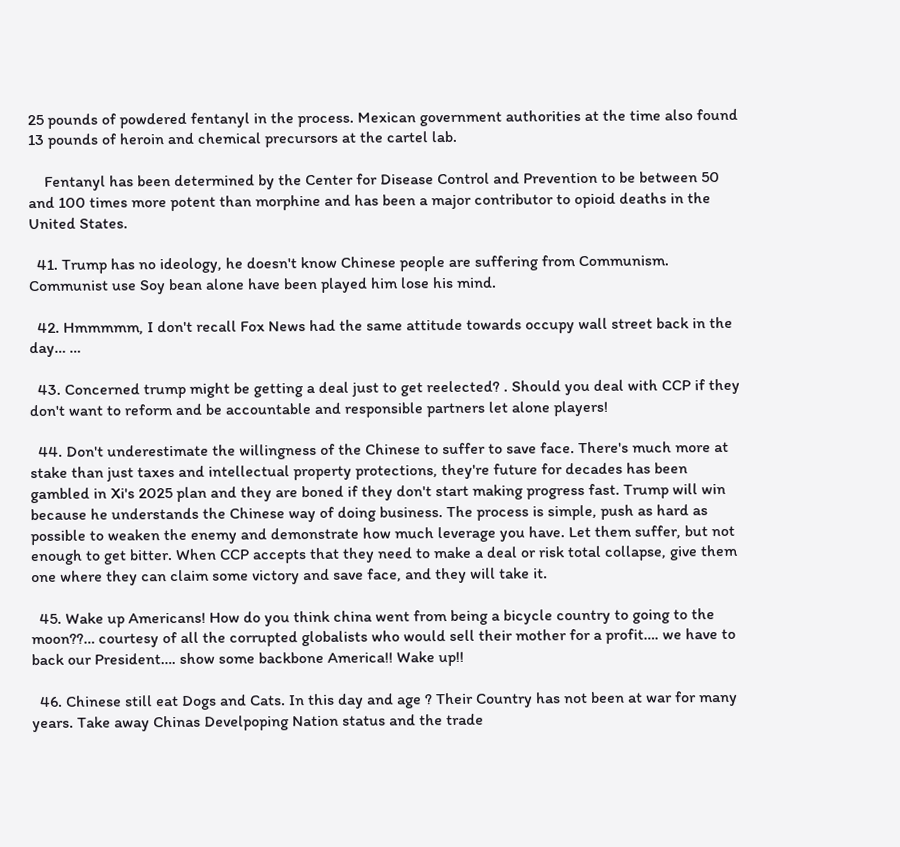25 pounds of powdered fentanyl in the process. Mexican government authorities at the time also found 13 pounds of heroin and chemical precursors at the cartel lab.

    Fentanyl has been determined by the Center for Disease Control and Prevention to be between 50 and 100 times more potent than morphine and has been a major contributor to opioid deaths in the United States.

  41. Trump has no ideology, he doesn't know Chinese people are suffering from Communism. Communist use Soy bean alone have been played him lose his mind.

  42. Hmmmmm, I don't recall Fox News had the same attitude towards occupy wall street back in the day… …

  43. Concerned trump might be getting a deal just to get reelected? . Should you deal with CCP if they don't want to reform and be accountable and responsible partners let alone players!

  44. Don't underestimate the willingness of the Chinese to suffer to save face. There's much more at stake than just taxes and intellectual property protections, they're future for decades has been gambled in Xi's 2025 plan and they are boned if they don't start making progress fast. Trump will win because he understands the Chinese way of doing business. The process is simple, push as hard as possible to weaken the enemy and demonstrate how much leverage you have. Let them suffer, but not enough to get bitter. When CCP accepts that they need to make a deal or risk total collapse, give them one where they can claim some victory and save face, and they will take it.

  45. Wake up Americans! How do you think china went from being a bicycle country to going to the moon??… courtesy of all the corrupted globalists who would sell their mother for a profit…. we have to back our President…. show some backbone America!! Wake up!!

  46. Chinese still eat Dogs and Cats. In this day and age ? Their Country has not been at war for many years. Take away Chinas Develpoping Nation status and the trade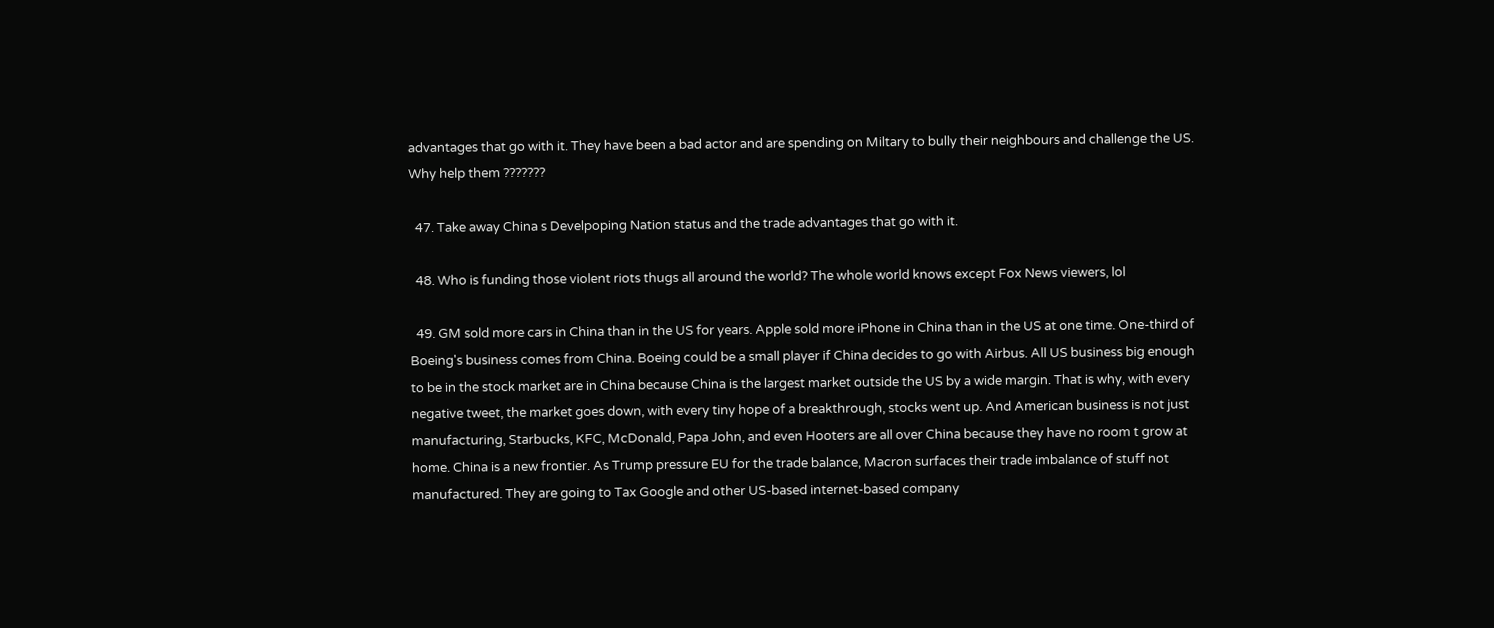advantages that go with it. They have been a bad actor and are spending on Miltary to bully their neighbours and challenge the US. Why help them ???????

  47. Take away China s Develpoping Nation status and the trade advantages that go with it.

  48. Who is funding those violent riots thugs all around the world? The whole world knows except Fox News viewers, lol

  49. GM sold more cars in China than in the US for years. Apple sold more iPhone in China than in the US at one time. One-third of Boeing's business comes from China. Boeing could be a small player if China decides to go with Airbus. All US business big enough to be in the stock market are in China because China is the largest market outside the US by a wide margin. That is why, with every negative tweet, the market goes down, with every tiny hope of a breakthrough, stocks went up. And American business is not just manufacturing, Starbucks, KFC, McDonald, Papa John, and even Hooters are all over China because they have no room t grow at home. China is a new frontier. As Trump pressure EU for the trade balance, Macron surfaces their trade imbalance of stuff not manufactured. They are going to Tax Google and other US-based internet-based company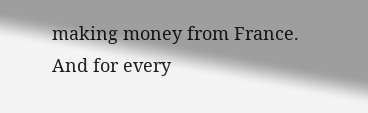making money from France. And for every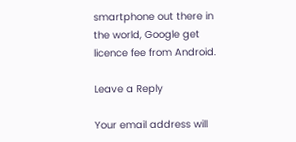smartphone out there in the world, Google get licence fee from Android.

Leave a Reply

Your email address will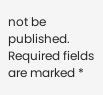not be published. Required fields are marked *